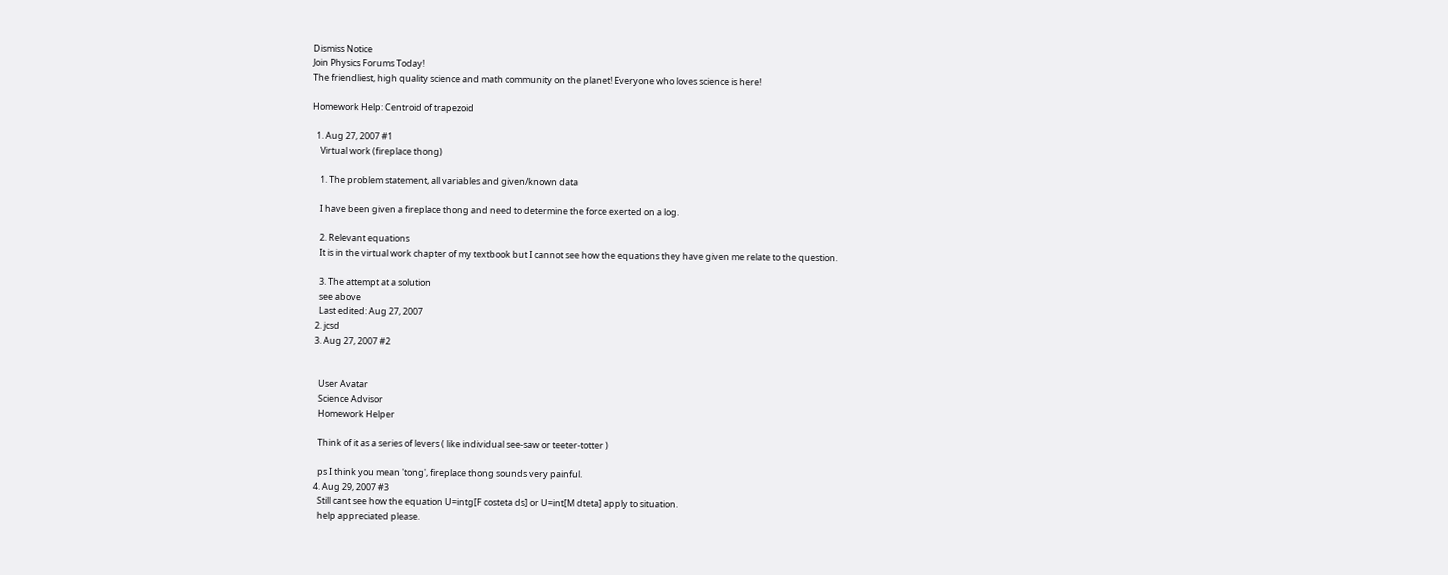Dismiss Notice
Join Physics Forums Today!
The friendliest, high quality science and math community on the planet! Everyone who loves science is here!

Homework Help: Centroid of trapezoid

  1. Aug 27, 2007 #1
    Virtual work (fireplace thong)

    1. The problem statement, all variables and given/known data

    I have been given a fireplace thong and need to determine the force exerted on a log.

    2. Relevant equations
    It is in the virtual work chapter of my textbook but I cannot see how the equations they have given me relate to the question.

    3. The attempt at a solution
    see above
    Last edited: Aug 27, 2007
  2. jcsd
  3. Aug 27, 2007 #2


    User Avatar
    Science Advisor
    Homework Helper

    Think of it as a series of levers ( like individual see-saw or teeter-totter )

    ps I think you mean 'tong', fireplace thong sounds very painful.
  4. Aug 29, 2007 #3
    Still cant see how the equation U=intg[F costeta ds] or U=int[M dteta] apply to situation.
    help appreciated please.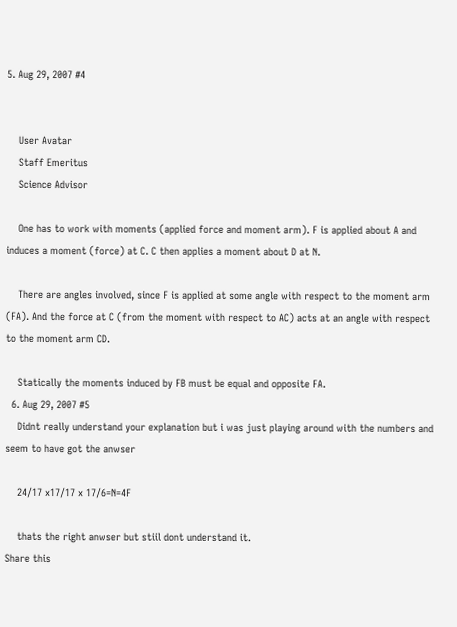5. Aug 29, 2007 #4


    User Avatar
    Staff Emeritus
    Science Advisor

    One has to work with moments (applied force and moment arm). F is applied about A and induces a moment (force) at C. C then applies a moment about D at N.

    There are angles involved, since F is applied at some angle with respect to the moment arm (FA). And the force at C (from the moment with respect to AC) acts at an angle with respect to the moment arm CD.

    Statically the moments induced by FB must be equal and opposite FA.
  6. Aug 29, 2007 #5
    Didnt really understand your explanation but i was just playing around with the numbers and seem to have got the anwser

    24/17 x17/17 x 17/6=N=4F

    thats the right anwser but stiil dont understand it.
Share this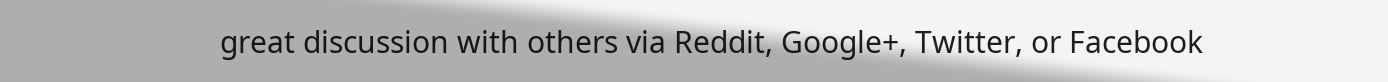great discussion with others via Reddit, Google+, Twitter, or Facebook